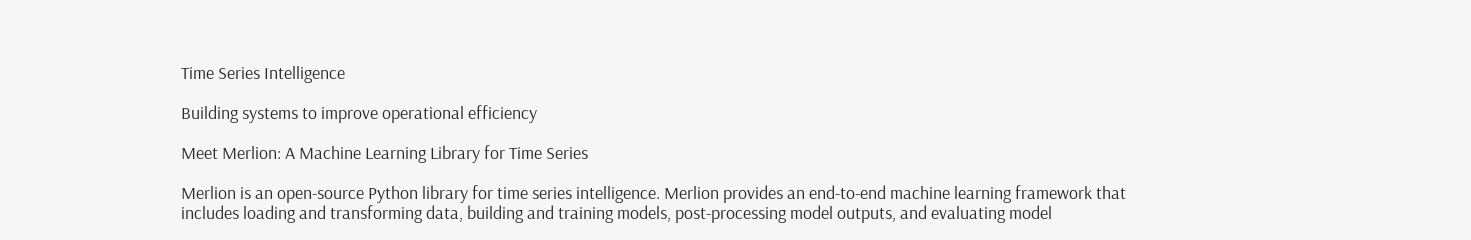Time Series Intelligence

Building systems to improve operational efficiency

Meet Merlion: A Machine Learning Library for Time Series

Merlion is an open-source Python library for time series intelligence. Merlion provides an end-to-end machine learning framework that includes loading and transforming data, building and training models, post-processing model outputs, and evaluating model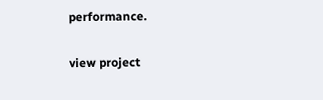performance.

view project